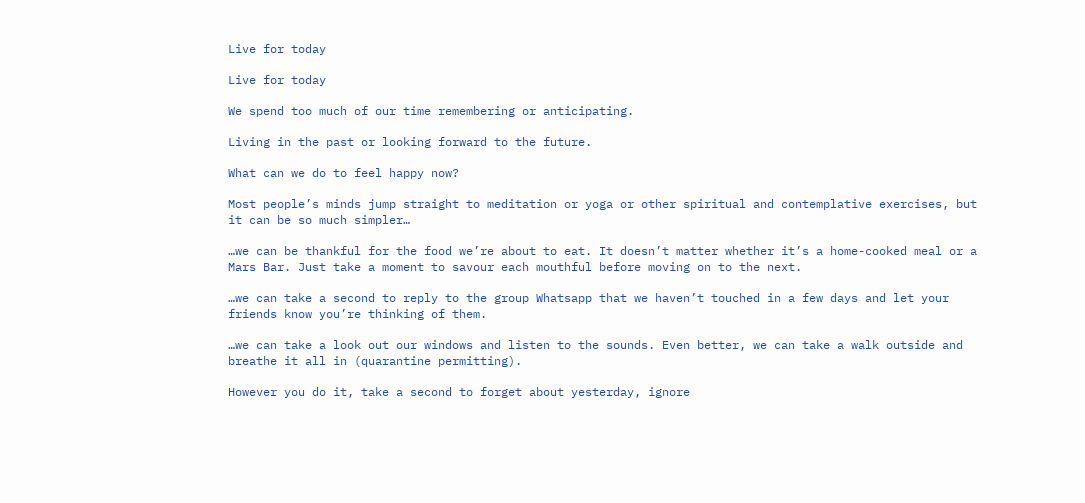Live for today

Live for today

We spend too much of our time remembering or anticipating.

Living in the past or looking forward to the future.

What can we do to feel happy now?

Most people’s minds jump straight to meditation or yoga or other spiritual and contemplative exercises, but it can be so much simpler…

…we can be thankful for the food we’re about to eat. It doesn’t matter whether it’s a home-cooked meal or a Mars Bar. Just take a moment to savour each mouthful before moving on to the next.

…we can take a second to reply to the group Whatsapp that we haven’t touched in a few days and let your friends know you’re thinking of them.

…we can take a look out our windows and listen to the sounds. Even better, we can take a walk outside and breathe it all in (quarantine permitting).

However you do it, take a second to forget about yesterday, ignore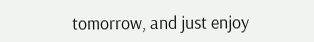tomorrow, and just enjoy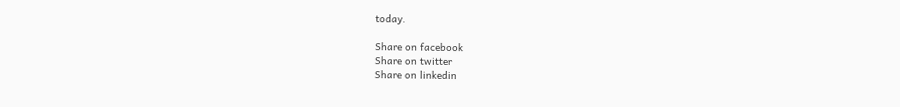today.

Share on facebook
Share on twitter
Share on linkedin